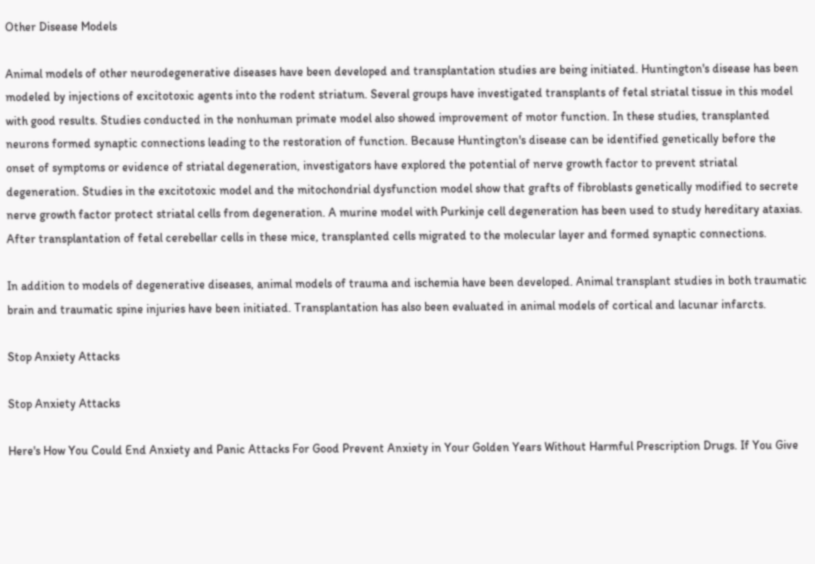Other Disease Models

Animal models of other neurodegenerative diseases have been developed and transplantation studies are being initiated. Huntington's disease has been modeled by injections of excitotoxic agents into the rodent striatum. Several groups have investigated transplants of fetal striatal tissue in this model with good results. Studies conducted in the nonhuman primate model also showed improvement of motor function. In these studies, transplanted neurons formed synaptic connections leading to the restoration of function. Because Huntington's disease can be identified genetically before the onset of symptoms or evidence of striatal degeneration, investigators have explored the potential of nerve growth factor to prevent striatal degeneration. Studies in the excitotoxic model and the mitochondrial dysfunction model show that grafts of fibroblasts genetically modified to secrete nerve growth factor protect striatal cells from degeneration. A murine model with Purkinje cell degeneration has been used to study hereditary ataxias. After transplantation of fetal cerebellar cells in these mice, transplanted cells migrated to the molecular layer and formed synaptic connections.

In addition to models of degenerative diseases, animal models of trauma and ischemia have been developed. Animal transplant studies in both traumatic brain and traumatic spine injuries have been initiated. Transplantation has also been evaluated in animal models of cortical and lacunar infarcts.

Stop Anxiety Attacks

Stop Anxiety Attacks

Here's How You Could End Anxiety and Panic Attacks For Good Prevent Anxiety in Your Golden Years Without Harmful Prescription Drugs. If You Give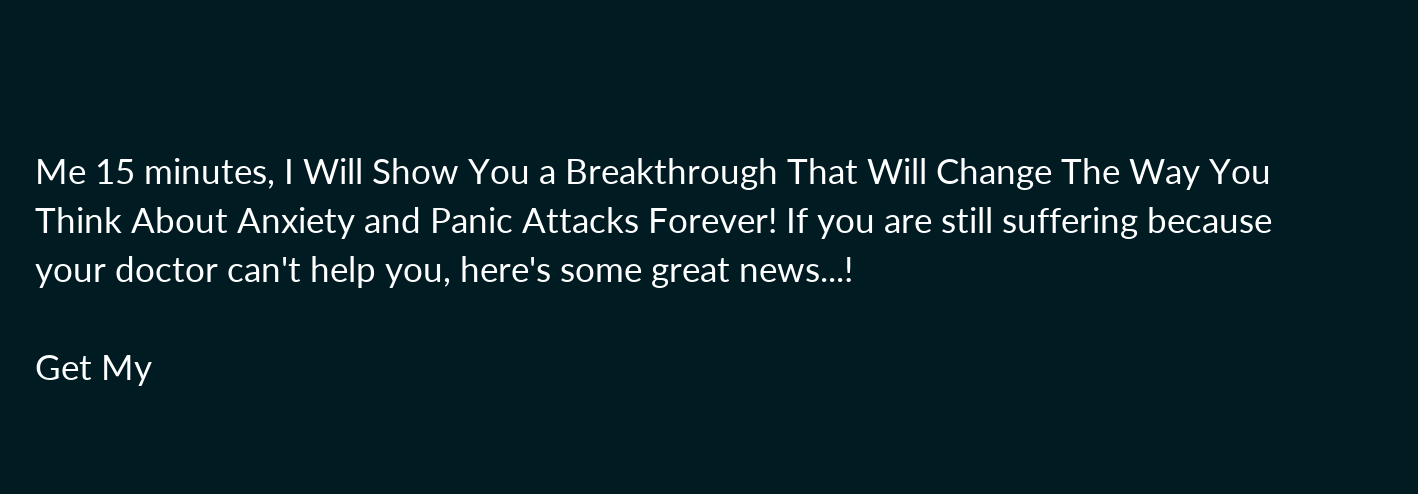Me 15 minutes, I Will Show You a Breakthrough That Will Change The Way You Think About Anxiety and Panic Attacks Forever! If you are still suffering because your doctor can't help you, here's some great news...!

Get My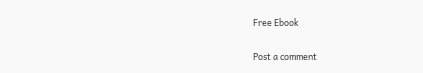Free Ebook

Post a comment